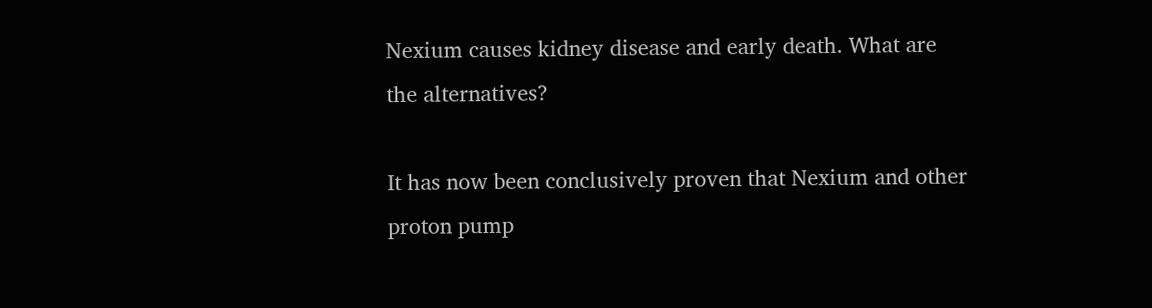Nexium causes kidney disease and early death. What are the alternatives?

It has now been conclusively proven that Nexium and other proton pump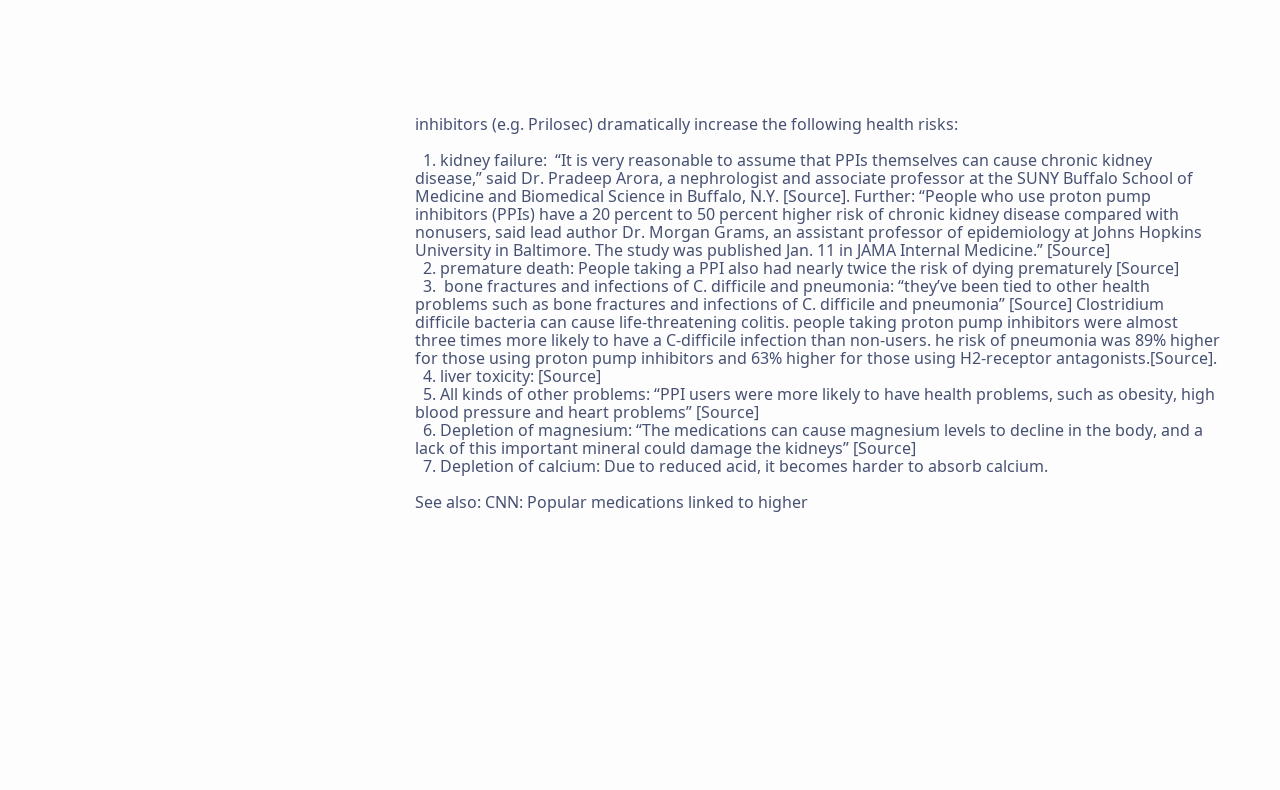inhibitors (e.g. Prilosec) dramatically increase the following health risks:

  1. kidney failure:  “It is very reasonable to assume that PPIs themselves can cause chronic kidney disease,” said Dr. Pradeep Arora, a nephrologist and associate professor at the SUNY Buffalo School of Medicine and Biomedical Science in Buffalo, N.Y. [Source]. Further: “People who use proton pump inhibitors (PPIs) have a 20 percent to 50 percent higher risk of chronic kidney disease compared with nonusers, said lead author Dr. Morgan Grams, an assistant professor of epidemiology at Johns Hopkins University in Baltimore. The study was published Jan. 11 in JAMA Internal Medicine.” [Source]
  2. premature death: People taking a PPI also had nearly twice the risk of dying prematurely [Source]
  3.  bone fractures and infections of C. difficile and pneumonia: “they’ve been tied to other health problems such as bone fractures and infections of C. difficile and pneumonia” [Source] Clostridium difficile bacteria can cause life-threatening colitis. people taking proton pump inhibitors were almost three times more likely to have a C-difficile infection than non-users. he risk of pneumonia was 89% higher for those using proton pump inhibitors and 63% higher for those using H2-receptor antagonists.[Source].
  4. liver toxicity: [Source]
  5. All kinds of other problems: “PPI users were more likely to have health problems, such as obesity, high blood pressure and heart problems” [Source]
  6. Depletion of magnesium: “The medications can cause magnesium levels to decline in the body, and a lack of this important mineral could damage the kidneys” [Source]
  7. Depletion of calcium: Due to reduced acid, it becomes harder to absorb calcium.

See also: CNN: Popular medications linked to higher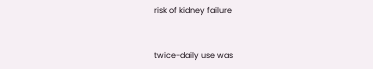risk of kidney failure


twice-daily use was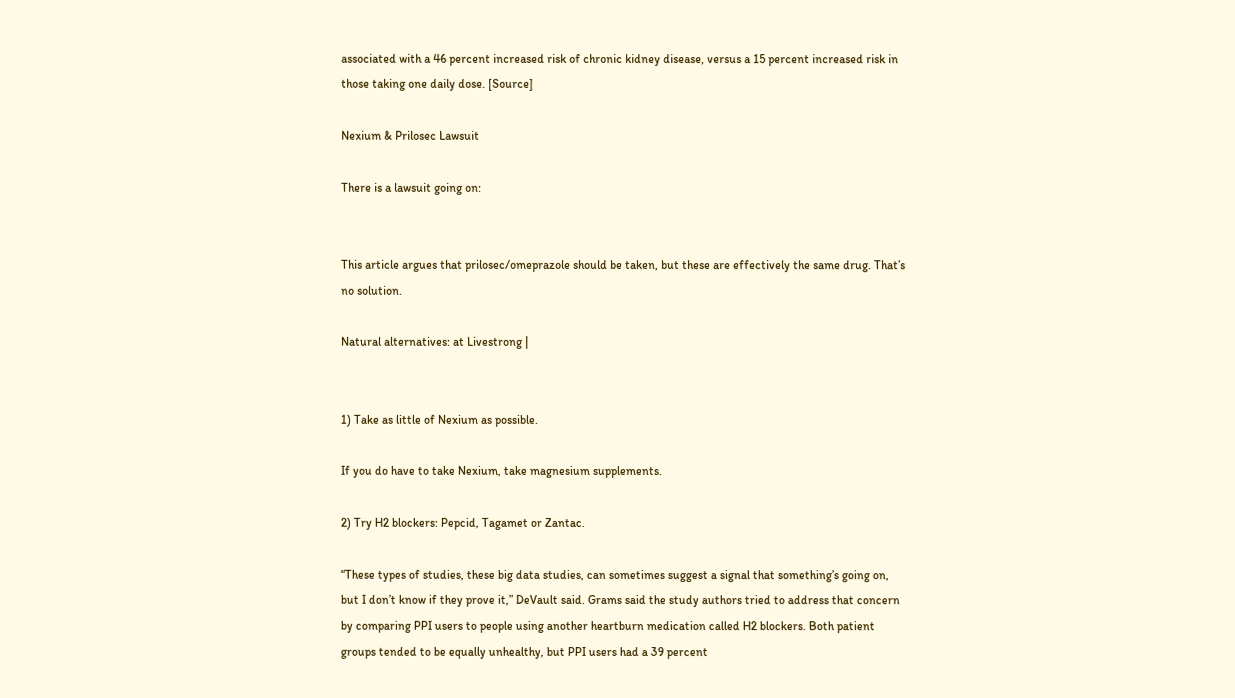associated with a 46 percent increased risk of chronic kidney disease, versus a 15 percent increased risk in those taking one daily dose. [Source]

Nexium & Prilosec Lawsuit

There is a lawsuit going on:


This article argues that prilosec/omeprazole should be taken, but these are effectively the same drug. That’s no solution.

Natural alternatives: at Livestrong |


1) Take as little of Nexium as possible.

If you do have to take Nexium, take magnesium supplements.

2) Try H2 blockers: Pepcid, Tagamet or Zantac.

“These types of studies, these big data studies, can sometimes suggest a signal that something’s going on, but I don’t know if they prove it,” DeVault said. Grams said the study authors tried to address that concern by comparing PPI users to people using another heartburn medication called H2 blockers. Both patient groups tended to be equally unhealthy, but PPI users had a 39 percent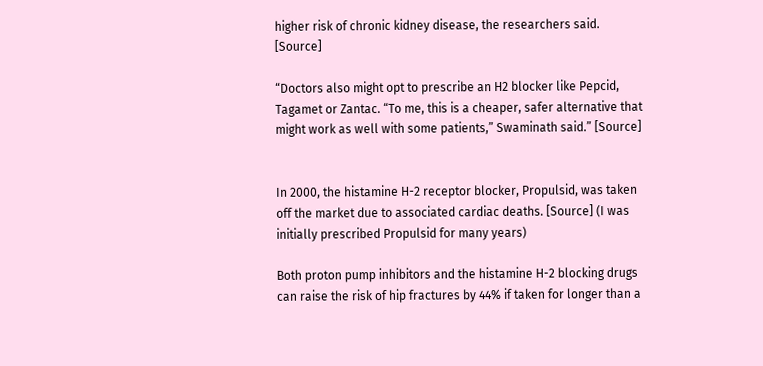higher risk of chronic kidney disease, the researchers said. [Source]

“Doctors also might opt to prescribe an H2 blocker like Pepcid, Tagamet or Zantac. “To me, this is a cheaper, safer alternative that might work as well with some patients,” Swaminath said.” [Source]


In 2000, the histamine H-2 receptor blocker, Propulsid, was taken off the market due to associated cardiac deaths. [Source] (I was initially prescribed Propulsid for many years)

Both proton pump inhibitors and the histamine H-2 blocking drugs can raise the risk of hip fractures by 44% if taken for longer than a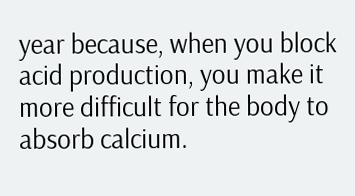year because, when you block acid production, you make it more difficult for the body to absorb calcium.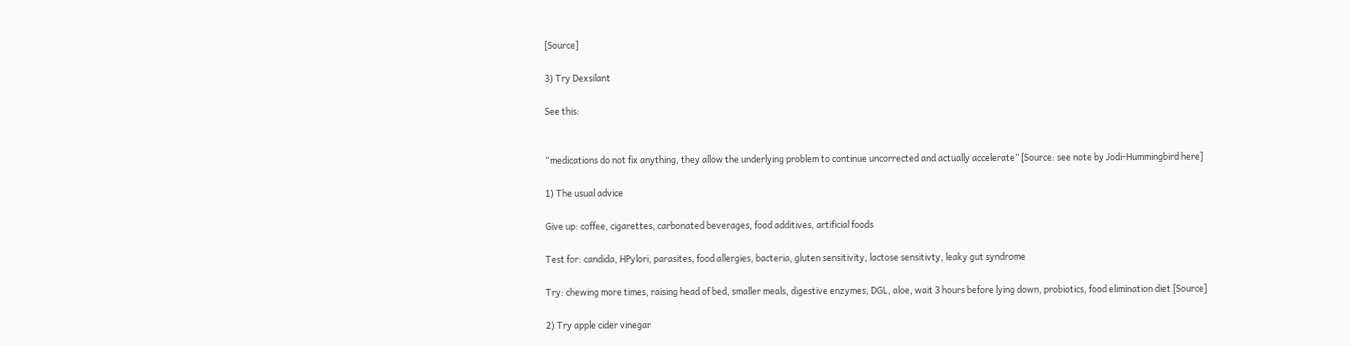[Source]

3) Try Dexsilant

See this:


“medications do not fix anything, they allow the underlying problem to continue uncorrected and actually accelerate” [Source: see note by Jodi-Hummingbird here]

1) The usual advice

Give up: coffee, cigarettes, carbonated beverages, food additives, artificial foods

Test for: candida, HPylori, parasites, food allergies, bacteria, gluten sensitivity, lactose sensitivty, leaky gut syndrome

Try: chewing more times, raising head of bed, smaller meals, digestive enzymes, DGL, aloe, wait 3 hours before lying down, probiotics, food elimination diet [Source]

2) Try apple cider vinegar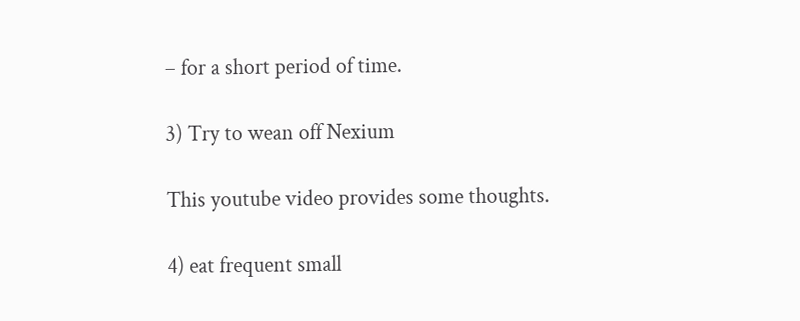– for a short period of time.

3) Try to wean off Nexium

This youtube video provides some thoughts.

4) eat frequent small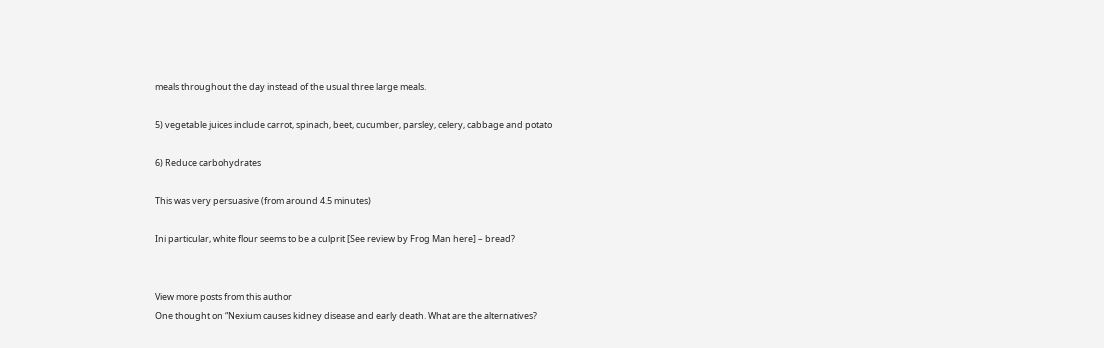meals throughout the day instead of the usual three large meals.

5) vegetable juices include carrot, spinach, beet, cucumber, parsley, celery, cabbage and potato

6) Reduce carbohydrates

This was very persuasive (from around 4.5 minutes)

Ini particular, white flour seems to be a culprit [See review by Frog Man here] – bread?


View more posts from this author
One thought on “Nexium causes kidney disease and early death. What are the alternatives?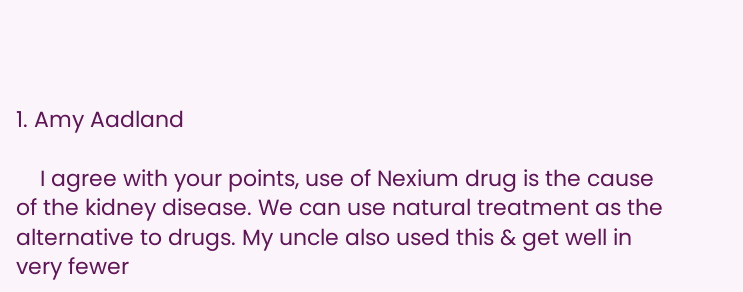1. Amy Aadland

    I agree with your points, use of Nexium drug is the cause of the kidney disease. We can use natural treatment as the alternative to drugs. My uncle also used this & get well in very fewer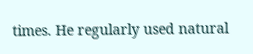times. He regularly used natural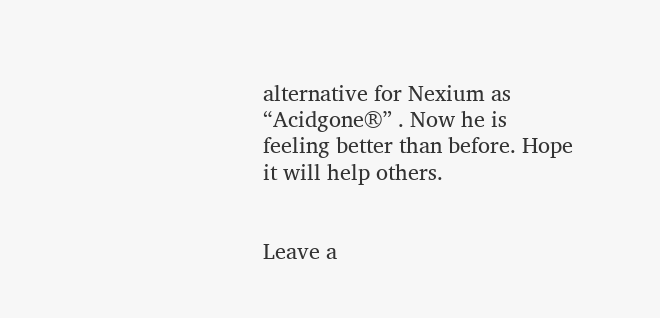alternative for Nexium as “Acidgone®” . Now he is feeling better than before. Hope it will help others.


Leave a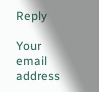Reply

Your email address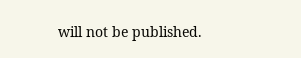will not be published.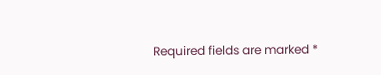Required fields are marked *